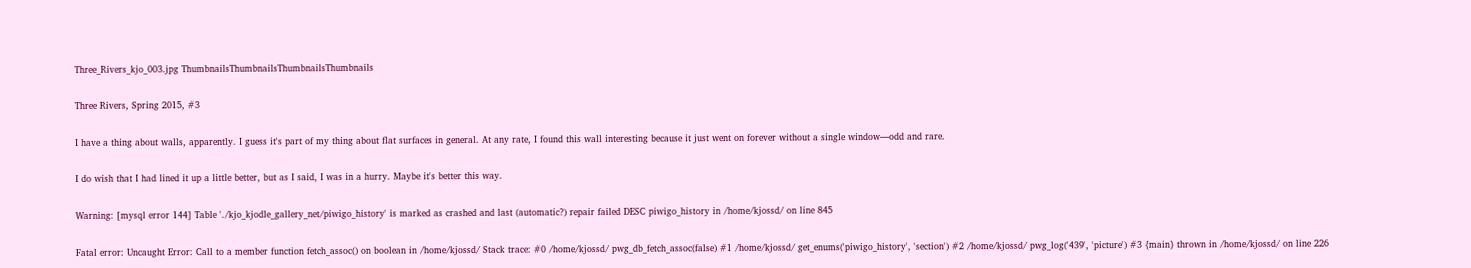Three_Rivers_kjo_003.jpg ThumbnailsThumbnailsThumbnailsThumbnails

Three Rivers, Spring 2015, #3

I have a thing about walls, apparently. I guess it's part of my thing about flat surfaces in general. At any rate, I found this wall interesting because it just went on forever without a single window—odd and rare.

I do wish that I had lined it up a little better, but as I said, I was in a hurry. Maybe it's better this way.

Warning: [mysql error 144] Table './kjo_kjodle_gallery_net/piwigo_history' is marked as crashed and last (automatic?) repair failed DESC piwigo_history in /home/kjossd/ on line 845

Fatal error: Uncaught Error: Call to a member function fetch_assoc() on boolean in /home/kjossd/ Stack trace: #0 /home/kjossd/ pwg_db_fetch_assoc(false) #1 /home/kjossd/ get_enums('piwigo_history', 'section') #2 /home/kjossd/ pwg_log('439', 'picture') #3 {main} thrown in /home/kjossd/ on line 226